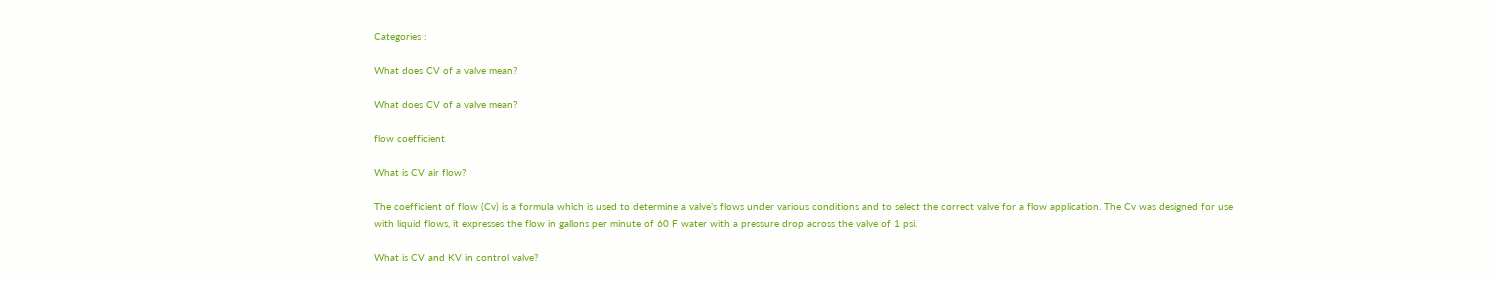Categories :

What does CV of a valve mean?

What does CV of a valve mean?

flow coefficient

What is CV air flow?

The coefficient of flow (Cv) is a formula which is used to determine a valve’s flows under various conditions and to select the correct valve for a flow application. The Cv was designed for use with liquid flows, it expresses the flow in gallons per minute of 60 F water with a pressure drop across the valve of 1 psi.

What is CV and KV in control valve?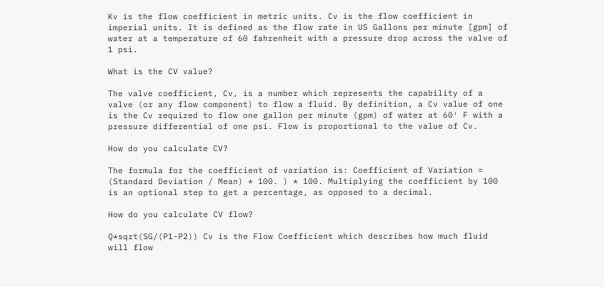Kv is the flow coefficient in metric units. Cv is the flow coefficient in imperial units. It is defined as the flow rate in US Gallons per minute [gpm] of water at a temperature of 60 fahrenheit with a pressure drop across the valve of 1 psi.

What is the CV value?

The valve coefficient, Cv, is a number which represents the capability of a valve (or any flow component) to flow a fluid. By definition, a Cv value of one is the Cv required to flow one gallon per minute (gpm) of water at 60′ F with a pressure differential of one psi. Flow is proportional to the value of Cv.

How do you calculate CV?

The formula for the coefficient of variation is: Coefficient of Variation = (Standard Deviation / Mean) * 100. ) * 100. Multiplying the coefficient by 100 is an optional step to get a percentage, as opposed to a decimal.

How do you calculate CV flow?

Q*sqrt(SG/(P1-P2)) Cv is the Flow Coefficient which describes how much fluid will flow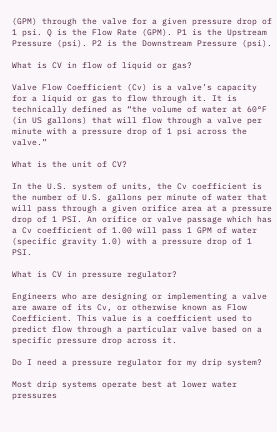(GPM) through the valve for a given pressure drop of 1 psi. Q is the Flow Rate (GPM). P1 is the Upstream Pressure (psi). P2 is the Downstream Pressure (psi).

What is CV in flow of liquid or gas?

Valve Flow Coefficient (Cv) is a valve’s capacity for a liquid or gas to flow through it. It is technically defined as “the volume of water at 60°F (in US gallons) that will flow through a valve per minute with a pressure drop of 1 psi across the valve.”

What is the unit of CV?

In the U.S. system of units, the Cv coefficient is the number of U.S. gallons per minute of water that will pass through a given orifice area at a pressure drop of 1 PSI. An orifice or valve passage which has a Cv coefficient of 1.00 will pass 1 GPM of water (specific gravity 1.0) with a pressure drop of 1 PSI.

What is CV in pressure regulator?

Engineers who are designing or implementing a valve are aware of its Cv, or otherwise known as Flow Coefficient. This value is a coefficient used to predict flow through a particular valve based on a specific pressure drop across it.

Do I need a pressure regulator for my drip system?

Most drip systems operate best at lower water pressures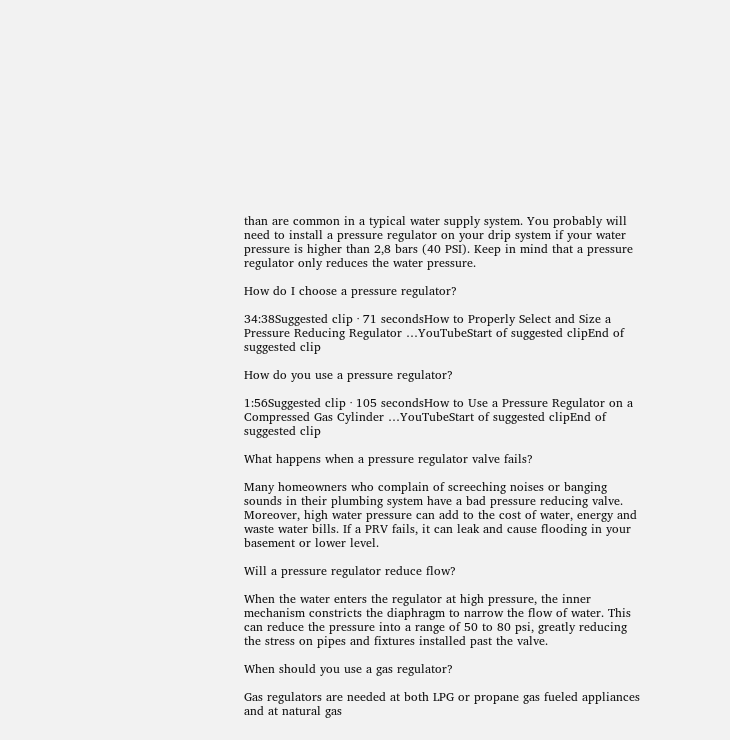than are common in a typical water supply system. You probably will need to install a pressure regulator on your drip system if your water pressure is higher than 2,8 bars (40 PSI). Keep in mind that a pressure regulator only reduces the water pressure.

How do I choose a pressure regulator?

34:38Suggested clip · 71 secondsHow to Properly Select and Size a Pressure Reducing Regulator …YouTubeStart of suggested clipEnd of suggested clip

How do you use a pressure regulator?

1:56Suggested clip · 105 secondsHow to Use a Pressure Regulator on a Compressed Gas Cylinder …YouTubeStart of suggested clipEnd of suggested clip

What happens when a pressure regulator valve fails?

Many homeowners who complain of screeching noises or banging sounds in their plumbing system have a bad pressure reducing valve. Moreover, high water pressure can add to the cost of water, energy and waste water bills. If a PRV fails, it can leak and cause flooding in your basement or lower level.

Will a pressure regulator reduce flow?

When the water enters the regulator at high pressure, the inner mechanism constricts the diaphragm to narrow the flow of water. This can reduce the pressure into a range of 50 to 80 psi, greatly reducing the stress on pipes and fixtures installed past the valve.

When should you use a gas regulator?

Gas regulators are needed at both LPG or propane gas fueled appliances and at natural gas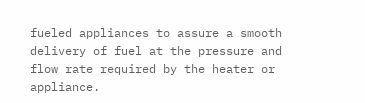fueled appliances to assure a smooth delivery of fuel at the pressure and flow rate required by the heater or appliance.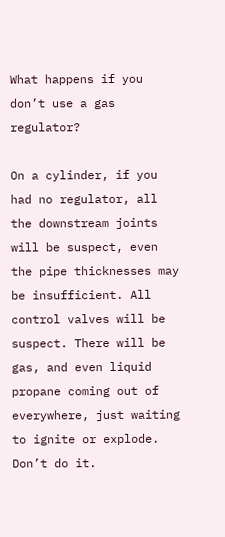What happens if you don’t use a gas regulator?

On a cylinder, if you had no regulator, all the downstream joints will be suspect, even the pipe thicknesses may be insufficient. All control valves will be suspect. There will be gas, and even liquid propane coming out of everywhere, just waiting to ignite or explode. Don’t do it.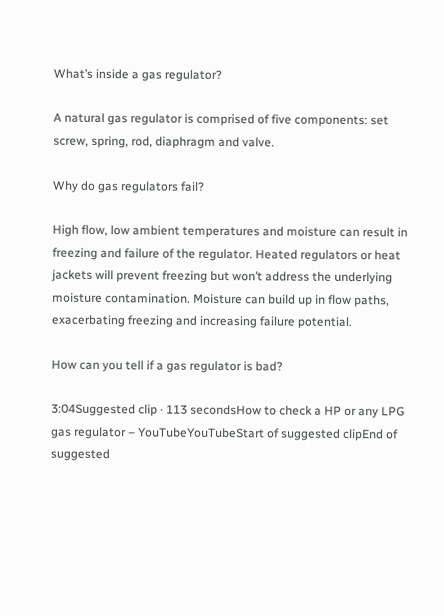What’s inside a gas regulator?

A natural gas regulator is comprised of five components: set screw, spring, rod, diaphragm and valve.

Why do gas regulators fail?

High flow, low ambient temperatures and moisture can result in freezing and failure of the regulator. Heated regulators or heat jackets will prevent freezing but won’t address the underlying moisture contamination. Moisture can build up in flow paths, exacerbating freezing and increasing failure potential.

How can you tell if a gas regulator is bad?

3:04Suggested clip · 113 secondsHow to check a HP or any LPG gas regulator – YouTubeYouTubeStart of suggested clipEnd of suggested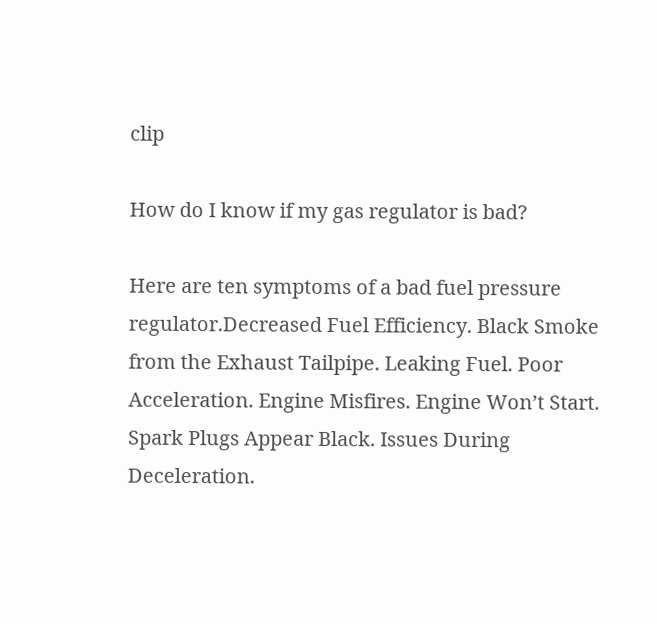clip

How do I know if my gas regulator is bad?

Here are ten symptoms of a bad fuel pressure regulator.Decreased Fuel Efficiency. Black Smoke from the Exhaust Tailpipe. Leaking Fuel. Poor Acceleration. Engine Misfires. Engine Won’t Start. Spark Plugs Appear Black. Issues During Deceleration.